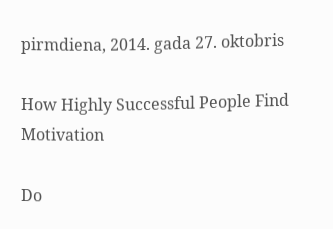pirmdiena, 2014. gada 27. oktobris

How Highly Successful People Find Motivation

Do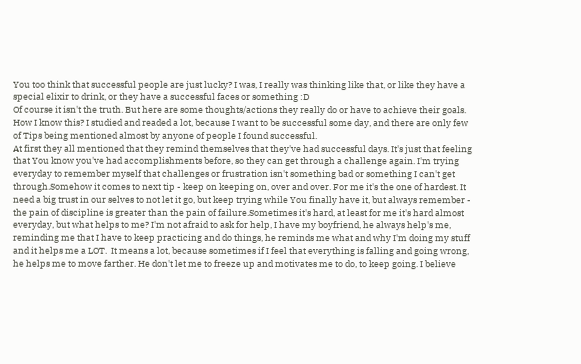You too think that successful people are just lucky? I was, I really was thinking like that, or like they have a special elixir to drink, or they have a successful faces or something :D
Of course it isn't the truth. But here are some thoughts/actions they really do or have to achieve their goals.
How I know this? I studied and readed a lot, because I want to be successful some day, and there are only few of Tips being mentioned almost by anyone of people I found successful.
At first they all mentioned that they remind themselves that they've had successful days. It's just that feeling that You know you've had accomplishments before, so they can get through a challenge again. I'm trying everyday to remember myself that challenges or frustration isn't something bad or something I can't get through.Somehow it comes to next tip - keep on keeping on, over and over. For me it's the one of hardest. It need a big trust in our selves to not let it go, but keep trying while You finally have it, but always remember - the pain of discipline is greater than the pain of failure.Sometimes it's hard, at least for me it's hard almost everyday, but what helps to me? I'm not afraid to ask for help, I have my boyfriend, he always help's me, reminding me that I have to keep practicing and do things, he reminds me what and why I'm doing my stuff and it helps me a LOT.  It means a lot, because sometimes if I feel that everything is falling and going wrong, he helps me to move farther. He don't let me to freeze up and motivates me to do, to keep going. I believe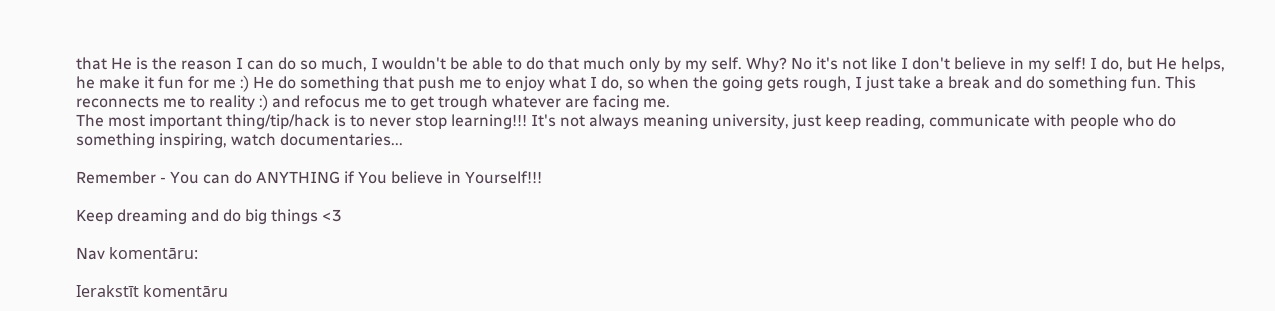that He is the reason I can do so much, I wouldn't be able to do that much only by my self. Why? No it's not like I don't believe in my self! I do, but He helps, he make it fun for me :) He do something that push me to enjoy what I do, so when the going gets rough, I just take a break and do something fun. This reconnects me to reality :) and refocus me to get trough whatever are facing me.
The most important thing/tip/hack is to never stop learning!!! It's not always meaning university, just keep reading, communicate with people who do something inspiring, watch documentaries...

Remember - You can do ANYTHING if You believe in Yourself!!!

Keep dreaming and do big things <3

Nav komentāru:

Ierakstīt komentāru